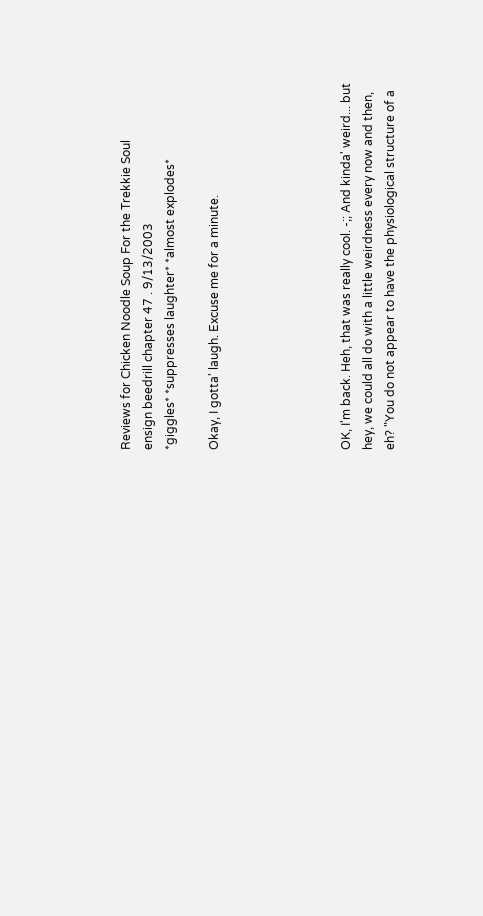Reviews for Chicken Noodle Soup For the Trekkie Soul
ensign beedrill chapter 47 . 9/13/2003
*giggles* *suppresses laughter* *almost explodes*

Okay, I gotta' laugh. Excuse me for a minute.





OK, I'm back. Heh, that was really cool. -;; And kinda' weird... but hey, we could all do with a little weirdness every now and then, eh? "You do not appear to have the physiological structure of a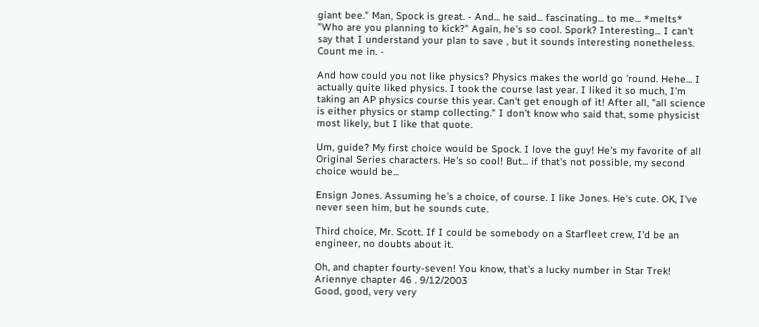giant bee." Man, Spock is great. - And... he said... fascinating... to me... *melts* "Who are you planning to kick?" Again, he's so cool. Spork? Interesting... I can't say that I understand your plan to save , but it sounds interesting nonetheless. Count me in. -

And how could you not like physics? Physics makes the world go 'round. Hehe... I actually quite liked physics. I took the course last year. I liked it so much, I'm taking an AP physics course this year. Can't get enough of it! After all, "all science is either physics or stamp collecting." I don't know who said that, some physicist most likely, but I like that quote.

Um, guide? My first choice would be Spock. I love the guy! He's my favorite of all Original Series characters. He's so cool! But... if that's not possible, my second choice would be...

Ensign Jones. Assuming he's a choice, of course. I like Jones. He's cute. OK, I've never seen him, but he sounds cute.

Third choice, Mr. Scott. If I could be somebody on a Starfleet crew, I'd be an engineer, no doubts about it.

Oh, and chapter fourty-seven! You know, that's a lucky number in Star Trek!
Ariennye chapter 46 . 9/12/2003
Good, good, very very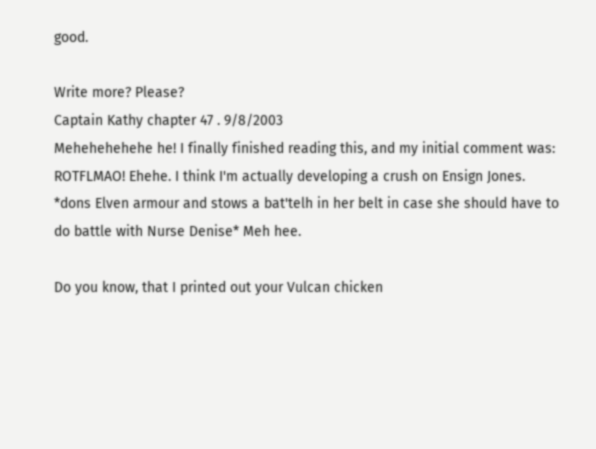good.

Write more? Please?
Captain Kathy chapter 47 . 9/8/2003
Mehehehehehe he! I finally finished reading this, and my initial comment was: ROTFLMAO! Ehehe. I think I'm actually developing a crush on Ensign Jones. *dons Elven armour and stows a bat'telh in her belt in case she should have to do battle with Nurse Denise* Meh hee.

Do you know, that I printed out your Vulcan chicken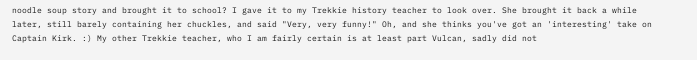noodle soup story and brought it to school? I gave it to my Trekkie history teacher to look over. She brought it back a while later, still barely containing her chuckles, and said "Very, very funny!" Oh, and she thinks you've got an 'interesting' take on Captain Kirk. :) My other Trekkie teacher, who I am fairly certain is at least part Vulcan, sadly did not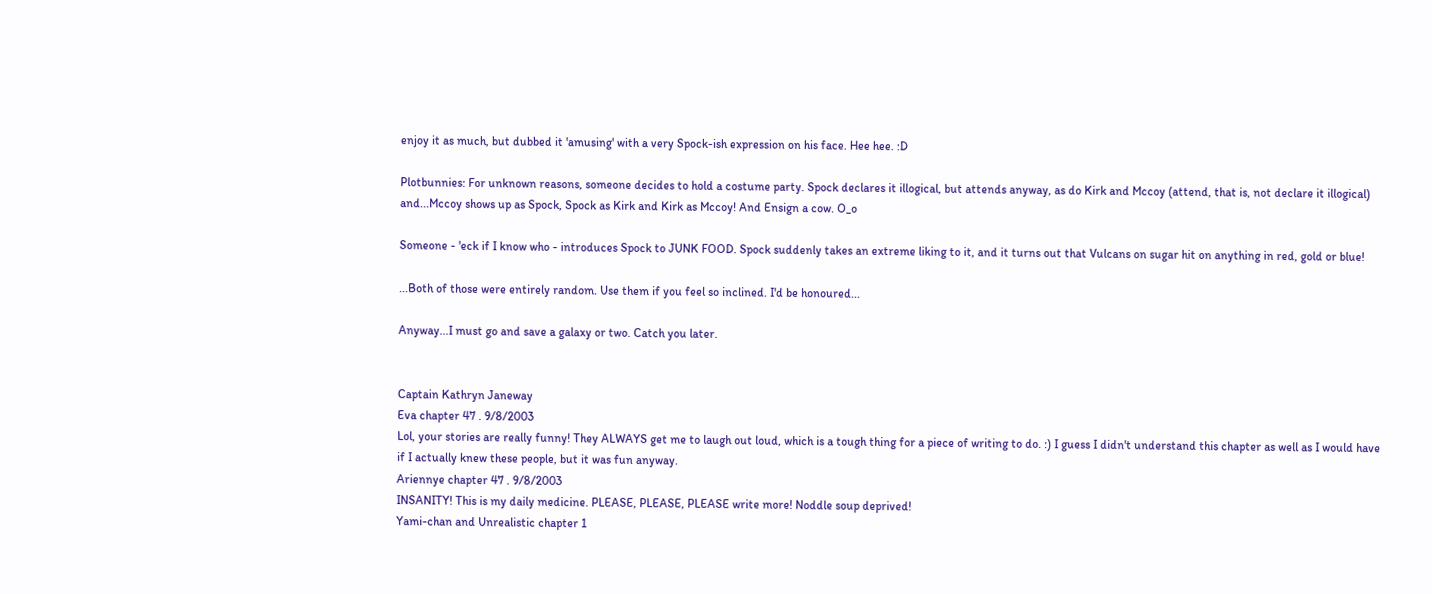enjoy it as much, but dubbed it 'amusing' with a very Spock-ish expression on his face. Hee hee. :D

Plotbunnies: For unknown reasons, someone decides to hold a costume party. Spock declares it illogical, but attends anyway, as do Kirk and Mccoy (attend, that is, not declare it illogical) and...Mccoy shows up as Spock, Spock as Kirk and Kirk as Mccoy! And Ensign a cow. O_o

Someone - 'eck if I know who - introduces Spock to JUNK FOOD. Spock suddenly takes an extreme liking to it, and it turns out that Vulcans on sugar hit on anything in red, gold or blue!

...Both of those were entirely random. Use them if you feel so inclined. I'd be honoured...

Anyway...I must go and save a galaxy or two. Catch you later.


Captain Kathryn Janeway
Eva chapter 47 . 9/8/2003
Lol, your stories are really funny! They ALWAYS get me to laugh out loud, which is a tough thing for a piece of writing to do. :) I guess I didn't understand this chapter as well as I would have if I actually knew these people, but it was fun anyway.
Ariennye chapter 47 . 9/8/2003
INSANITY! This is my daily medicine. PLEASE, PLEASE, PLEASE write more! Noddle soup deprived!
Yami-chan and Unrealistic chapter 1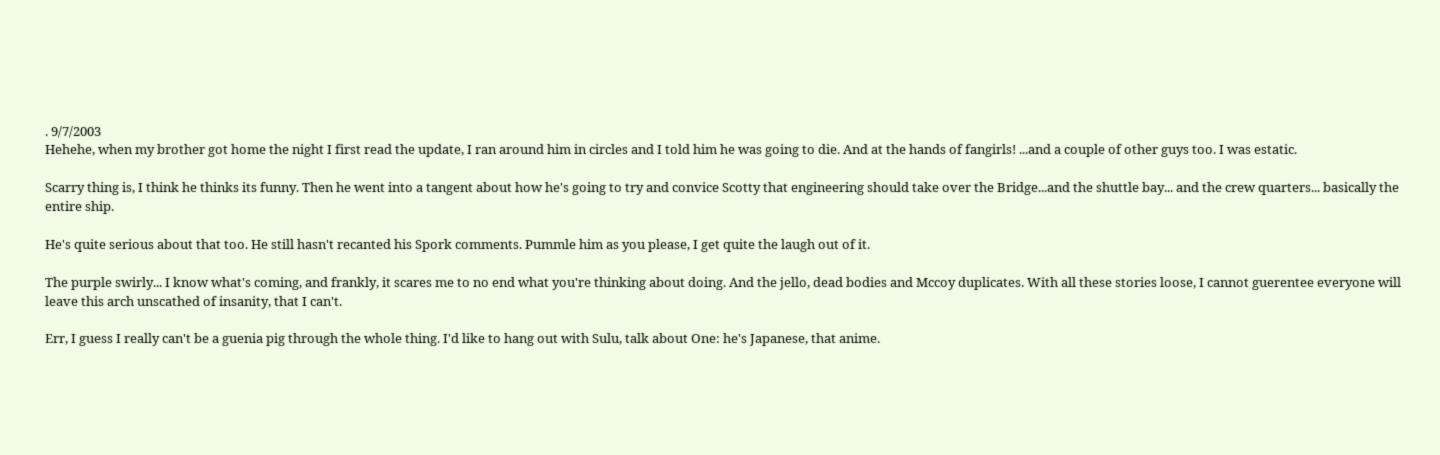. 9/7/2003
Hehehe, when my brother got home the night I first read the update, I ran around him in circles and I told him he was going to die. And at the hands of fangirls! ...and a couple of other guys too. I was estatic.

Scarry thing is, I think he thinks its funny. Then he went into a tangent about how he's going to try and convice Scotty that engineering should take over the Bridge...and the shuttle bay... and the crew quarters... basically the entire ship.

He's quite serious about that too. He still hasn't recanted his Spork comments. Pummle him as you please, I get quite the laugh out of it.

The purple swirly... I know what's coming, and frankly, it scares me to no end what you're thinking about doing. And the jello, dead bodies and Mccoy duplicates. With all these stories loose, I cannot guerentee everyone will leave this arch unscathed of insanity, that I can't.

Err, I guess I really can't be a guenia pig through the whole thing. I'd like to hang out with Sulu, talk about One: he's Japanese, that anime.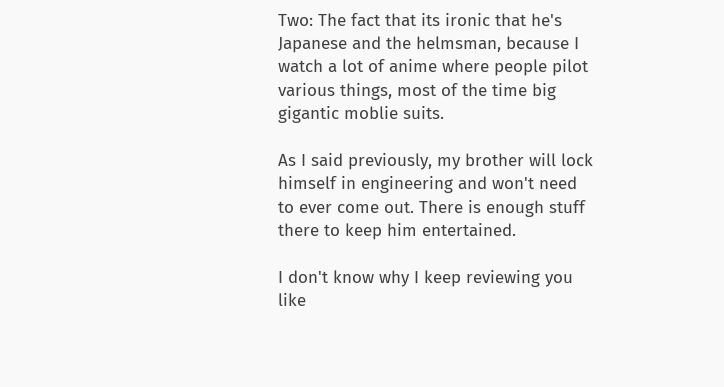Two: The fact that its ironic that he's Japanese and the helmsman, because I watch a lot of anime where people pilot various things, most of the time big gigantic moblie suits.

As I said previously, my brother will lock himself in engineering and won't need to ever come out. There is enough stuff there to keep him entertained.

I don't know why I keep reviewing you like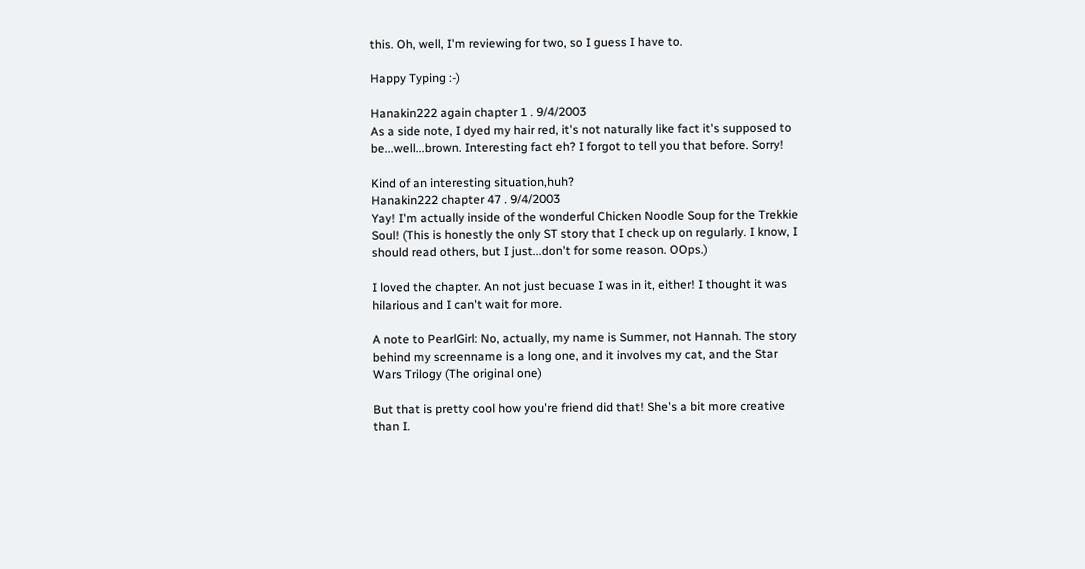this. Oh, well, I'm reviewing for two, so I guess I have to.

Happy Typing :-)

Hanakin222 again chapter 1 . 9/4/2003
As a side note, I dyed my hair red, it's not naturally like fact it's supposed to be...well...brown. Interesting fact eh? I forgot to tell you that before. Sorry!

Kind of an interesting situation,huh?
Hanakin222 chapter 47 . 9/4/2003
Yay! I'm actually inside of the wonderful Chicken Noodle Soup for the Trekkie Soul! (This is honestly the only ST story that I check up on regularly. I know, I should read others, but I just...don't for some reason. OOps.)

I loved the chapter. An not just becuase I was in it, either! I thought it was hilarious and I can't wait for more.

A note to PearlGirl: No, actually, my name is Summer, not Hannah. The story behind my screenname is a long one, and it involves my cat, and the Star Wars Trilogy (The original one)

But that is pretty cool how you're friend did that! She's a bit more creative than I.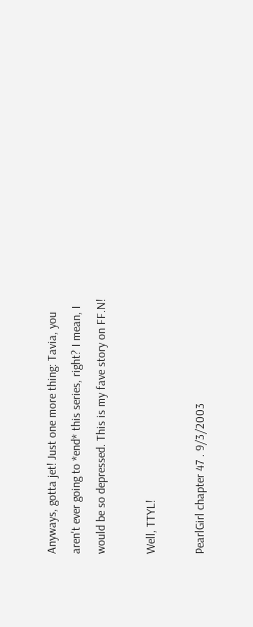Anyways, gotta jet! Just one more thing: Tavia, you aren't ever going to *end* this series, right? I mean, I would be so depressed. This is my fave story on FF.N!

Well, TTYL!

PearlGirl chapter 47 . 9/3/2003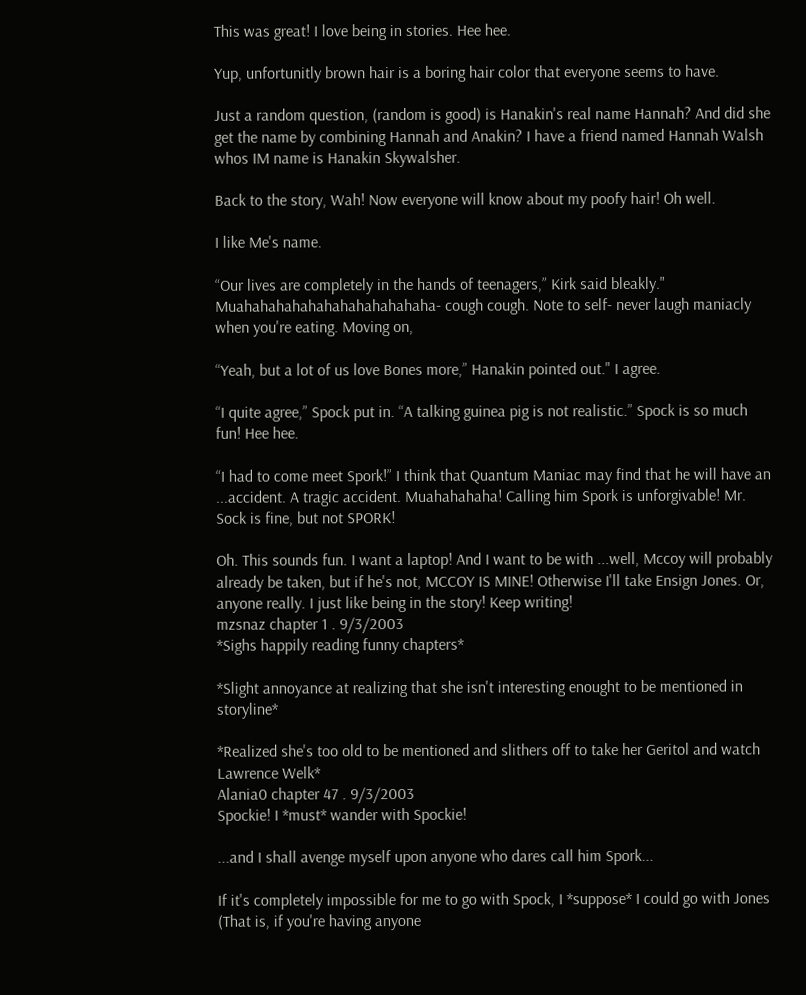This was great! I love being in stories. Hee hee.

Yup, unfortunitly brown hair is a boring hair color that everyone seems to have.

Just a random question, (random is good) is Hanakin's real name Hannah? And did she get the name by combining Hannah and Anakin? I have a friend named Hannah Walsh whos IM name is Hanakin Skywalsher.

Back to the story, Wah! Now everyone will know about my poofy hair! Oh well.

I like Me's name.

“Our lives are completely in the hands of teenagers,” Kirk said bleakly." Muahahahahahahahahahahahaha- cough cough. Note to self- never laugh maniacly when you're eating. Moving on,

“Yeah, but a lot of us love Bones more,” Hanakin pointed out." I agree.

“I quite agree,” Spock put in. “A talking guinea pig is not realistic.” Spock is so much fun! Hee hee.

“I had to come meet Spork!” I think that Quantum Maniac may find that he will have an ...accident. A tragic accident. Muahahahaha! Calling him Spork is unforgivable! Mr. Sock is fine, but not SPORK!

Oh. This sounds fun. I want a laptop! And I want to be with ...well, Mccoy will probably already be taken, but if he's not, MCCOY IS MINE! Otherwise I'll take Ensign Jones. Or, anyone really. I just like being in the story! Keep writing!
mzsnaz chapter 1 . 9/3/2003
*Sighs happily reading funny chapters*

*Slight annoyance at realizing that she isn't interesting enought to be mentioned in storyline*

*Realized she's too old to be mentioned and slithers off to take her Geritol and watch Lawrence Welk*
Alania0 chapter 47 . 9/3/2003
Spockie! I *must* wander with Spockie!

...and I shall avenge myself upon anyone who dares call him Spork...

If it's completely impossible for me to go with Spock, I *suppose* I could go with Jones (That is, if you're having anyone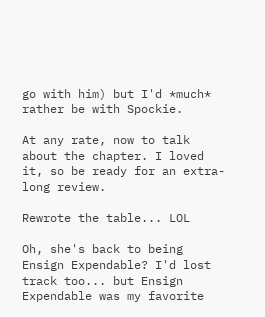go with him) but I'd *much* rather be with Spockie.

At any rate, now to talk about the chapter. I loved it, so be ready for an extra-long review.

Rewrote the table... LOL

Oh, she's back to being Ensign Expendable? I'd lost track too... but Ensign Expendable was my favorite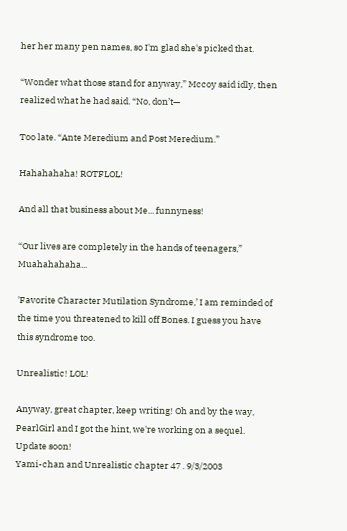her her many pen names, so I'm glad she's picked that.

“Wonder what those stand for anyway,” Mccoy said idly, then realized what he had said. “No, don’t—

Too late. “Ante Meredium and Post Meredium.”

Hahahahaha! ROTFLOL!

And all that business about Me... funnyness!

“Our lives are completely in the hands of teenagers,” Muahahahaha...

'Favorite Character Mutilation Syndrome,’ I am reminded of the time you threatened to kill off Bones. I guess you have this syndrome too.

Unrealistic! LOL!

Anyway, great chapter, keep writing! Oh and by the way, PearlGirl and I got the hint, we're working on a sequel. Update soon!
Yami-chan and Unrealistic chapter 47 . 9/3/2003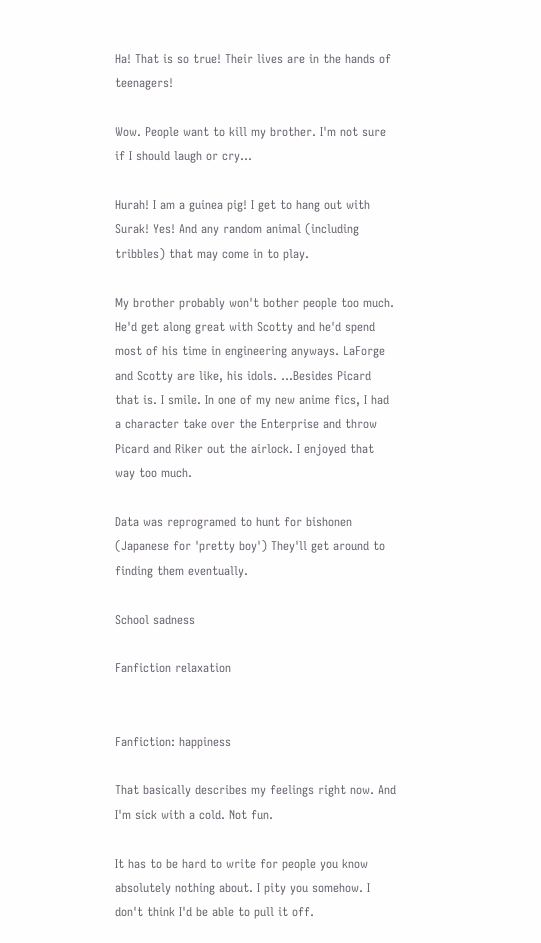Ha! That is so true! Their lives are in the hands of teenagers!

Wow. People want to kill my brother. I'm not sure if I should laugh or cry...

Hurah! I am a guinea pig! I get to hang out with Surak! Yes! And any random animal (including tribbles) that may come in to play.

My brother probably won't bother people too much. He'd get along great with Scotty and he'd spend most of his time in engineering anyways. LaForge and Scotty are like, his idols. ...Besides Picard that is. I smile. In one of my new anime fics, I had a character take over the Enterprise and throw Picard and Riker out the airlock. I enjoyed that way too much.

Data was reprogramed to hunt for bishonen (Japanese for 'pretty boy') They'll get around to finding them eventually.

School sadness

Fanfiction relaxation


Fanfiction: happiness

That basically describes my feelings right now. And I'm sick with a cold. Not fun.

It has to be hard to write for people you know absolutely nothing about. I pity you somehow. I don't think I'd be able to pull it off.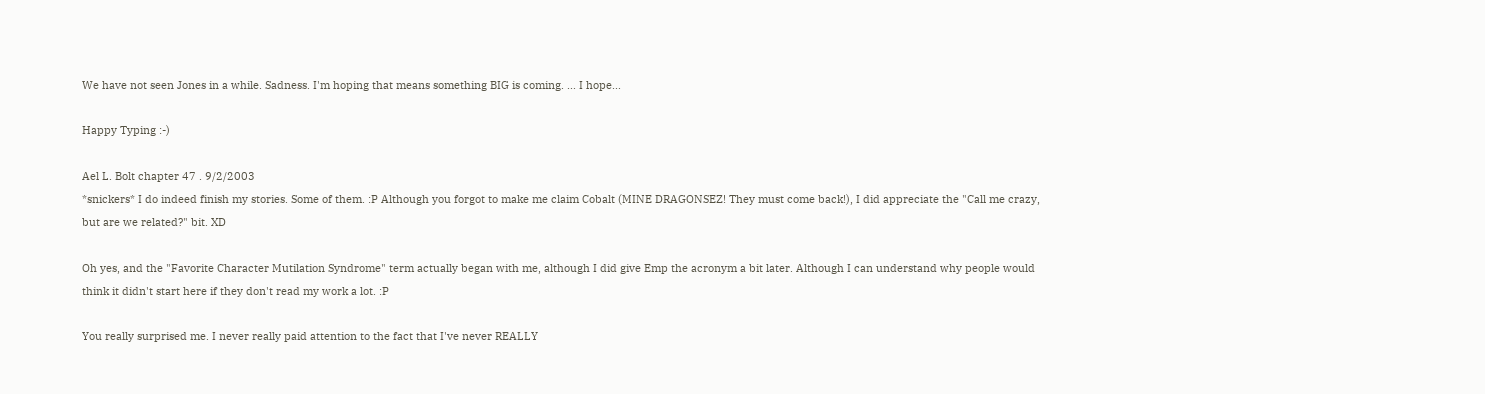We have not seen Jones in a while. Sadness. I'm hoping that means something BIG is coming. ... I hope...

Happy Typing :-)

Ael L. Bolt chapter 47 . 9/2/2003
*snickers* I do indeed finish my stories. Some of them. :P Although you forgot to make me claim Cobalt (MINE DRAGONSEZ! They must come back!), I did appreciate the "Call me crazy, but are we related?" bit. XD

Oh yes, and the "Favorite Character Mutilation Syndrome" term actually began with me, although I did give Emp the acronym a bit later. Although I can understand why people would think it didn't start here if they don't read my work a lot. :P

You really surprised me. I never really paid attention to the fact that I've never REALLY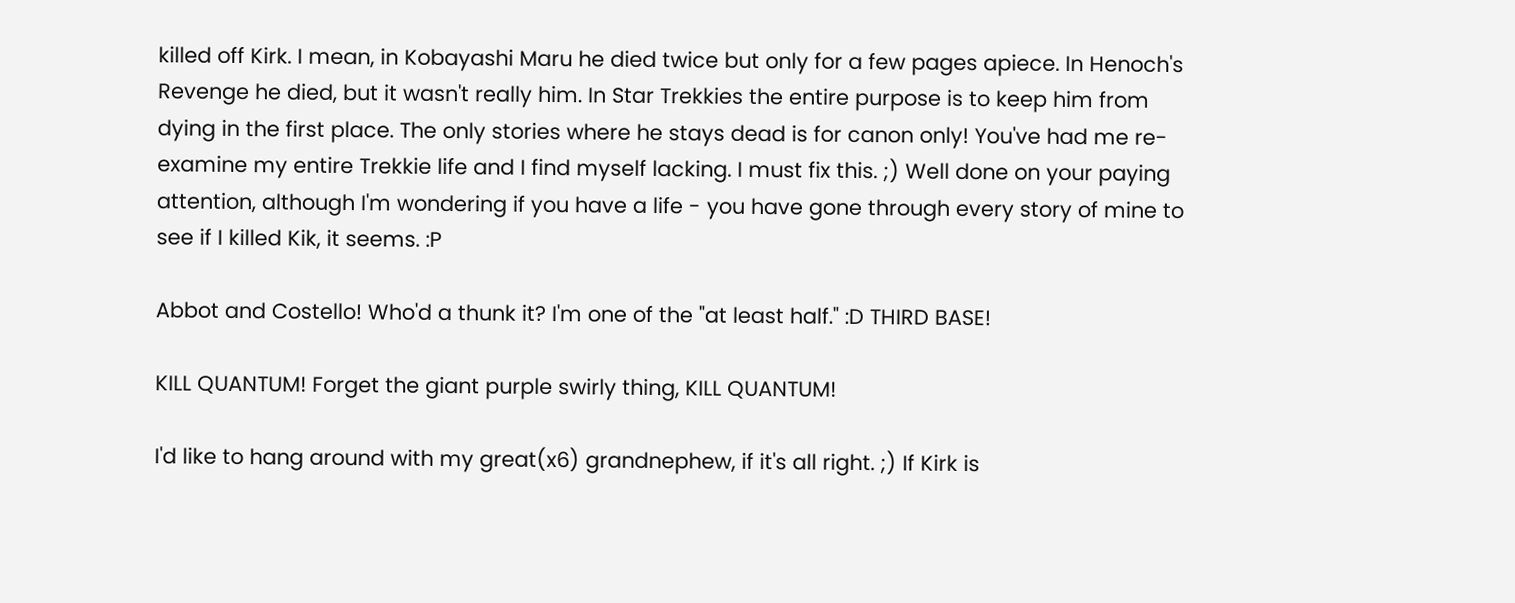killed off Kirk. I mean, in Kobayashi Maru he died twice but only for a few pages apiece. In Henoch's Revenge he died, but it wasn't really him. In Star Trekkies the entire purpose is to keep him from dying in the first place. The only stories where he stays dead is for canon only! You've had me re-examine my entire Trekkie life and I find myself lacking. I must fix this. ;) Well done on your paying attention, although I'm wondering if you have a life - you have gone through every story of mine to see if I killed Kik, it seems. :P

Abbot and Costello! Who'd a thunk it? I'm one of the "at least half." :D THIRD BASE!

KILL QUANTUM! Forget the giant purple swirly thing, KILL QUANTUM!

I'd like to hang around with my great(x6) grandnephew, if it's all right. ;) If Kirk is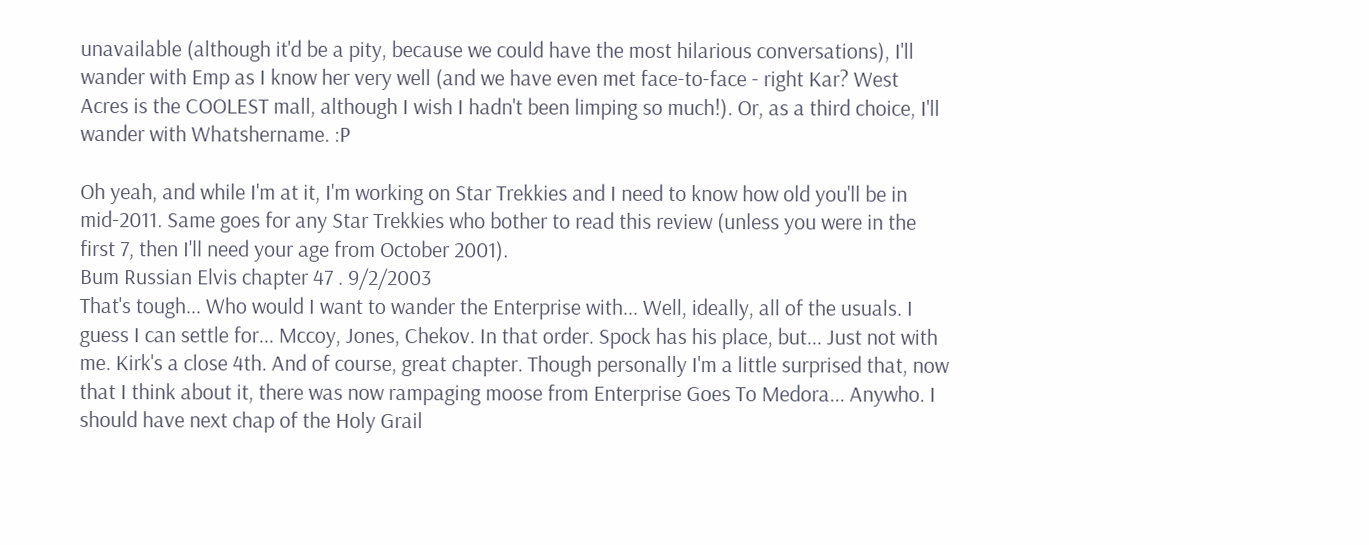unavailable (although it'd be a pity, because we could have the most hilarious conversations), I'll wander with Emp as I know her very well (and we have even met face-to-face - right Kar? West Acres is the COOLEST mall, although I wish I hadn't been limping so much!). Or, as a third choice, I'll wander with Whatshername. :P

Oh yeah, and while I'm at it, I'm working on Star Trekkies and I need to know how old you'll be in mid-2011. Same goes for any Star Trekkies who bother to read this review (unless you were in the first 7, then I'll need your age from October 2001).
Bum Russian Elvis chapter 47 . 9/2/2003
That's tough... Who would I want to wander the Enterprise with... Well, ideally, all of the usuals. I guess I can settle for... Mccoy, Jones, Chekov. In that order. Spock has his place, but... Just not with me. Kirk's a close 4th. And of course, great chapter. Though personally I'm a little surprised that, now that I think about it, there was now rampaging moose from Enterprise Goes To Medora... Anywho. I should have next chap of the Holy Grail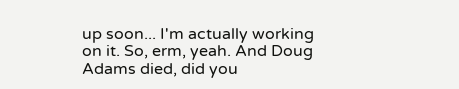up soon... I'm actually working on it. So, erm, yeah. And Doug Adams died, did you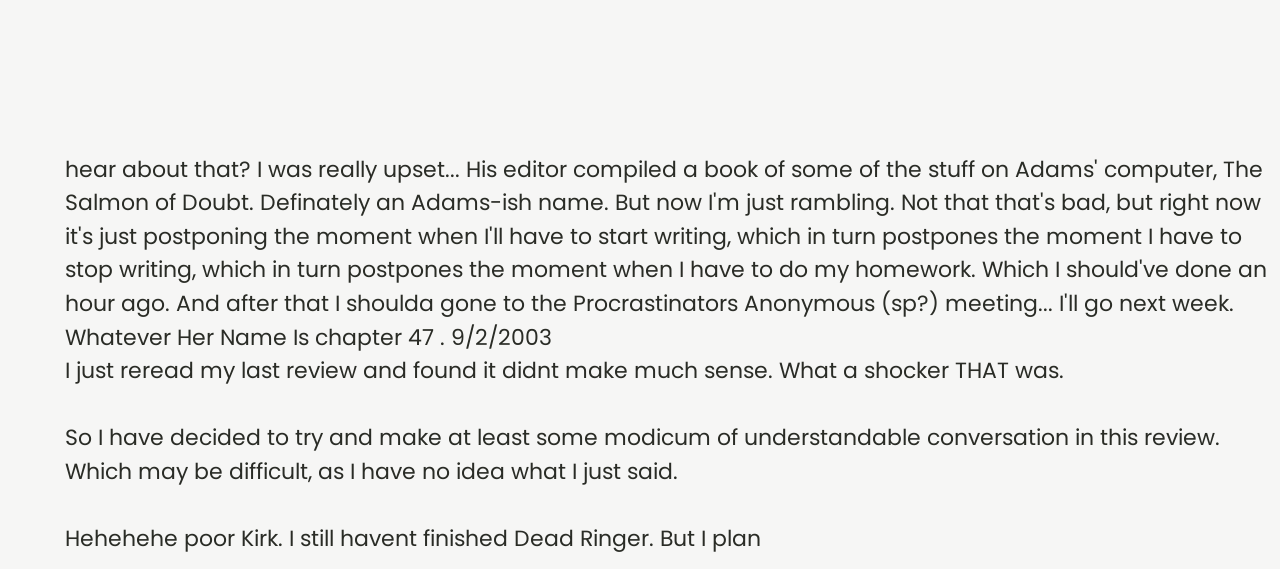hear about that? I was really upset... His editor compiled a book of some of the stuff on Adams' computer, The Salmon of Doubt. Definately an Adams-ish name. But now I'm just rambling. Not that that's bad, but right now it's just postponing the moment when I'll have to start writing, which in turn postpones the moment I have to stop writing, which in turn postpones the moment when I have to do my homework. Which I should've done an hour ago. And after that I shoulda gone to the Procrastinators Anonymous (sp?) meeting... I'll go next week.
Whatever Her Name Is chapter 47 . 9/2/2003
I just reread my last review and found it didnt make much sense. What a shocker THAT was.

So I have decided to try and make at least some modicum of understandable conversation in this review. Which may be difficult, as I have no idea what I just said.

Hehehehe poor Kirk. I still havent finished Dead Ringer. But I plan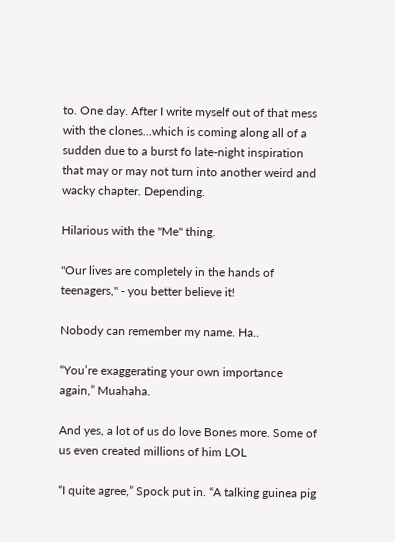to. One day. After I write myself out of that mess with the clones...which is coming along all of a sudden due to a burst fo late-night inspiration that may or may not turn into another weird and wacky chapter. Depending.

Hilarious with the "Me" thing.

"Our lives are completely in the hands of teenagers," - you better believe it!

Nobody can remember my name. Ha..

“You’re exaggerating your own importance again,” Muahaha.

And yes, a lot of us do love Bones more. Some of us even created millions of him LOL

“I quite agree,” Spock put in. “A talking guinea pig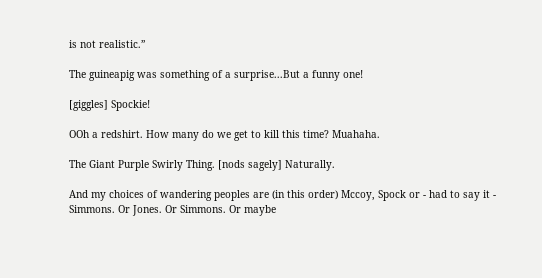is not realistic.”

The guineapig was something of a surprise...But a funny one!

[giggles] Spockie!

OOh a redshirt. How many do we get to kill this time? Muahaha.

The Giant Purple Swirly Thing. [nods sagely] Naturally.

And my choices of wandering peoples are (in this order) Mccoy, Spock or - had to say it - Simmons. Or Jones. Or Simmons. Or maybe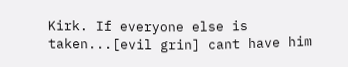Kirk. If everyone else is taken...[evil grin] cant have him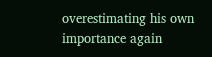overestimating his own importance again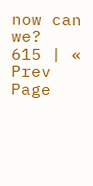now can we?
615 | « Prev Page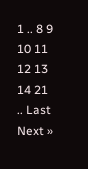1 .. 8 9 10 11 12 13 14 21 .. Last Next »